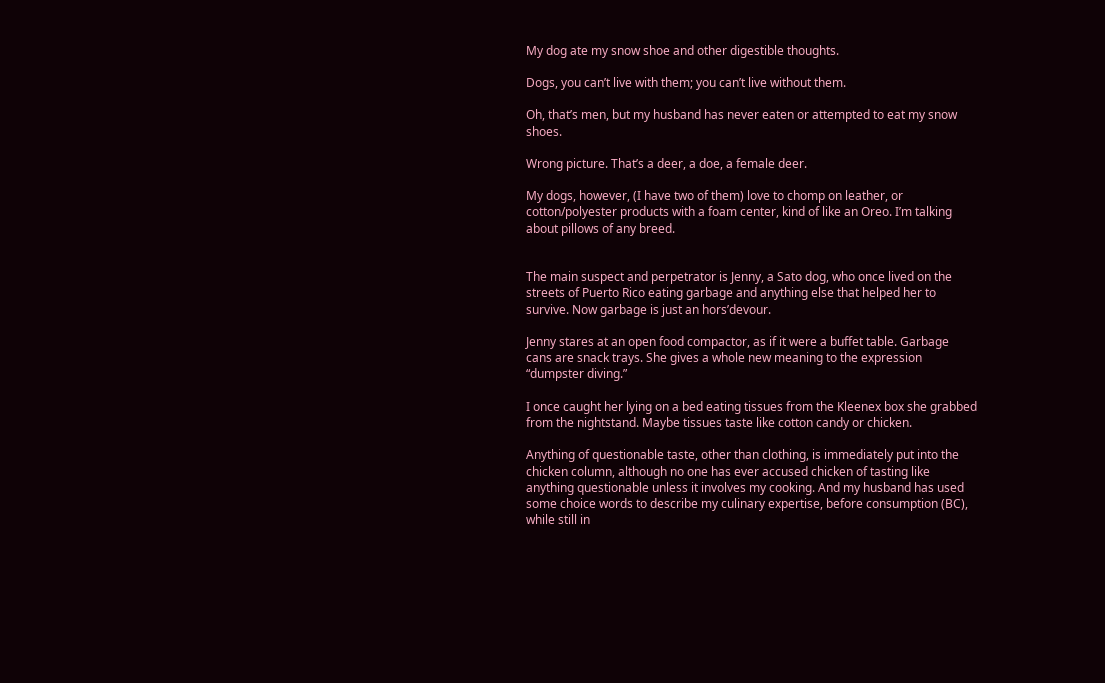My dog ate my snow shoe and other digestible thoughts.

Dogs, you can’t live with them; you can’t live without them.

Oh, that’s men, but my husband has never eaten or attempted to eat my snow shoes.

Wrong picture. That’s a deer, a doe, a female deer.

My dogs, however, (I have two of them) love to chomp on leather, or cotton/polyester products with a foam center, kind of like an Oreo. I’m talking about pillows of any breed.


The main suspect and perpetrator is Jenny, a Sato dog, who once lived on the streets of Puerto Rico eating garbage and anything else that helped her to survive. Now garbage is just an hors’devour.

Jenny stares at an open food compactor, as if it were a buffet table. Garbage cans are snack trays. She gives a whole new meaning to the expression “dumpster diving.”

I once caught her lying on a bed eating tissues from the Kleenex box she grabbed from the nightstand. Maybe tissues taste like cotton candy or chicken.

Anything of questionable taste, other than clothing, is immediately put into the chicken column, although no one has ever accused chicken of tasting like anything questionable unless it involves my cooking. And my husband has used some choice words to describe my culinary expertise, before consumption (BC), while still in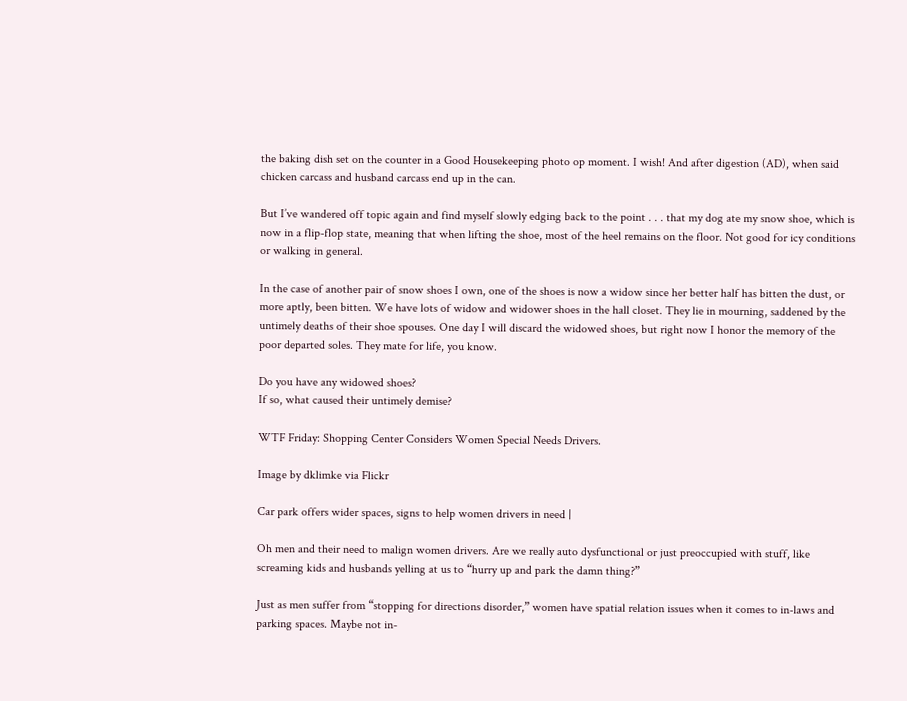the baking dish set on the counter in a Good Housekeeping photo op moment. I wish! And after digestion (AD), when said chicken carcass and husband carcass end up in the can.

But I’ve wandered off topic again and find myself slowly edging back to the point . . . that my dog ate my snow shoe, which is now in a flip-flop state, meaning that when lifting the shoe, most of the heel remains on the floor. Not good for icy conditions or walking in general.

In the case of another pair of snow shoes I own, one of the shoes is now a widow since her better half has bitten the dust, or more aptly, been bitten. We have lots of widow and widower shoes in the hall closet. They lie in mourning, saddened by the untimely deaths of their shoe spouses. One day I will discard the widowed shoes, but right now I honor the memory of the poor departed soles. They mate for life, you know.

Do you have any widowed shoes?
If so, what caused their untimely demise?

WTF Friday: Shopping Center Considers Women Special Needs Drivers.

Image by dklimke via Flickr

Car park offers wider spaces, signs to help women drivers in need |

Oh men and their need to malign women drivers. Are we really auto dysfunctional or just preoccupied with stuff, like screaming kids and husbands yelling at us to “hurry up and park the damn thing?”

Just as men suffer from “stopping for directions disorder,” women have spatial relation issues when it comes to in-laws and parking spaces. Maybe not in-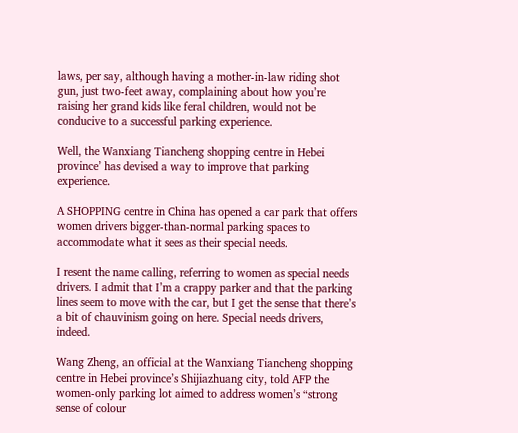laws, per say, although having a mother-in-law riding shot gun, just two-feet away, complaining about how you’re raising her grand kids like feral children, would not be conducive to a successful parking experience.

Well, the Wanxiang Tiancheng shopping centre in Hebei province’ has devised a way to improve that parking experience.

A SHOPPING centre in China has opened a car park that offers women drivers bigger-than-normal parking spaces to accommodate what it sees as their special needs.

I resent the name calling, referring to women as special needs drivers. I admit that I’m a crappy parker and that the parking lines seem to move with the car, but I get the sense that there’s a bit of chauvinism going on here. Special needs drivers, indeed.

Wang Zheng, an official at the Wanxiang Tiancheng shopping centre in Hebei province’s Shijiazhuang city, told AFP the women-only parking lot aimed to address women’s “strong sense of colour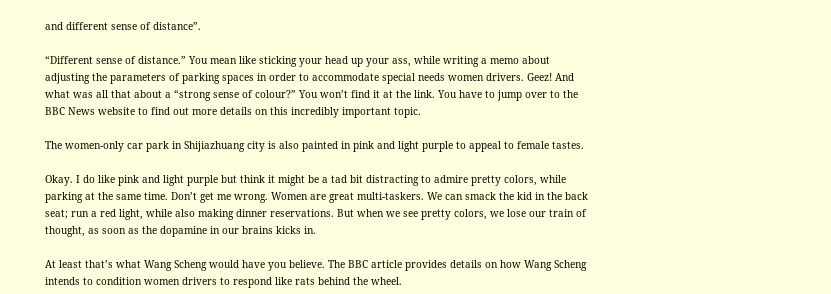and different sense of distance”.

“Different sense of distance.” You mean like sticking your head up your ass, while writing a memo about adjusting the parameters of parking spaces in order to accommodate special needs women drivers. Geez! And what was all that about a “strong sense of colour?” You won’t find it at the link. You have to jump over to the BBC News website to find out more details on this incredibly important topic.

The women-only car park in Shijiazhuang city is also painted in pink and light purple to appeal to female tastes.

Okay. I do like pink and light purple but think it might be a tad bit distracting to admire pretty colors, while parking at the same time. Don’t get me wrong. Women are great multi-taskers. We can smack the kid in the back seat; run a red light, while also making dinner reservations. But when we see pretty colors, we lose our train of thought, as soon as the dopamine in our brains kicks in.

At least that’s what Wang Scheng would have you believe. The BBC article provides details on how Wang Scheng  intends to condition women drivers to respond like rats behind the wheel.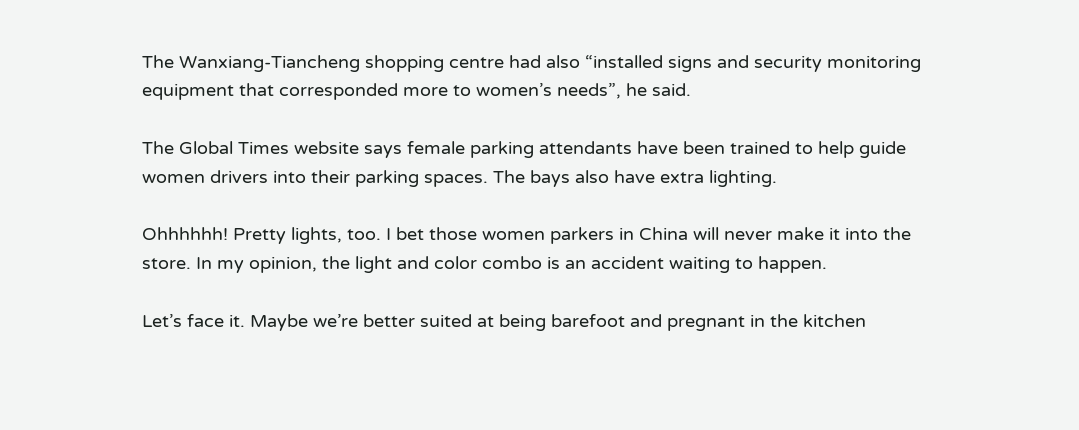The Wanxiang-Tiancheng shopping centre had also “installed signs and security monitoring equipment that corresponded more to women’s needs”, he said.

The Global Times website says female parking attendants have been trained to help guide women drivers into their parking spaces. The bays also have extra lighting.

Ohhhhhh! Pretty lights, too. I bet those women parkers in China will never make it into the store. In my opinion, the light and color combo is an accident waiting to happen.

Let’s face it. Maybe we’re better suited at being barefoot and pregnant in the kitchen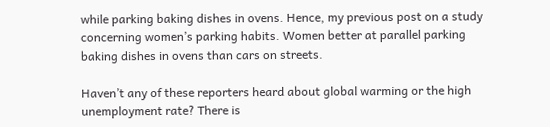while parking baking dishes in ovens. Hence, my previous post on a study concerning women’s parking habits. Women better at parallel parking baking dishes in ovens than cars on streets.

Haven’t any of these reporters heard about global warming or the high unemployment rate? There is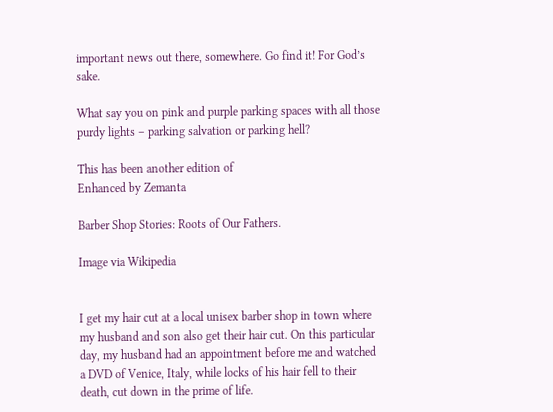important news out there, somewhere. Go find it! For God’s sake.

What say you on pink and purple parking spaces with all those purdy lights – parking salvation or parking hell?

This has been another edition of
Enhanced by Zemanta

Barber Shop Stories: Roots of Our Fathers.

Image via Wikipedia


I get my hair cut at a local unisex barber shop in town where my husband and son also get their hair cut. On this particular day, my husband had an appointment before me and watched a DVD of Venice, Italy, while locks of his hair fell to their death, cut down in the prime of life.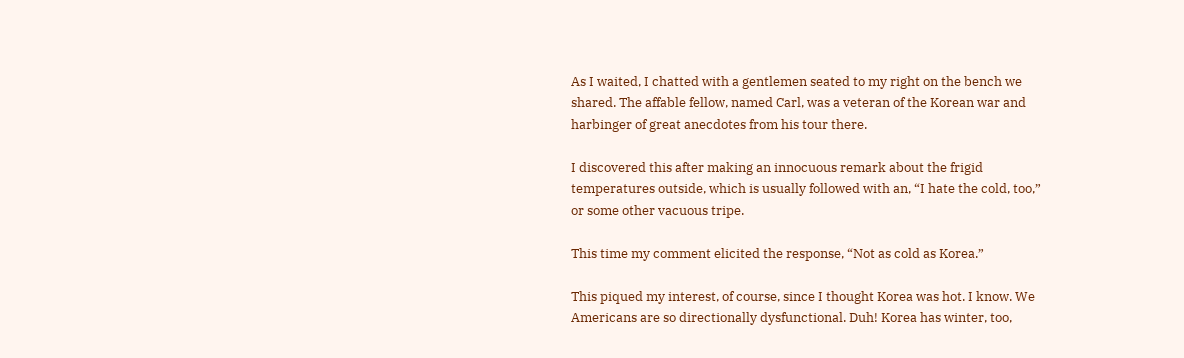As I waited, I chatted with a gentlemen seated to my right on the bench we shared. The affable fellow, named Carl, was a veteran of the Korean war and harbinger of great anecdotes from his tour there.

I discovered this after making an innocuous remark about the frigid temperatures outside, which is usually followed with an, “I hate the cold, too,” or some other vacuous tripe.

This time my comment elicited the response, “Not as cold as Korea.”

This piqued my interest, of course, since I thought Korea was hot. I know. We Americans are so directionally dysfunctional. Duh! Korea has winter, too,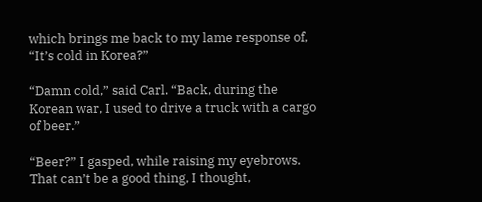which brings me back to my lame response of, “It’s cold in Korea?”

“Damn cold,” said Carl. “Back, during the Korean war, I used to drive a truck with a cargo of beer.”

“Beer?” I gasped, while raising my eyebrows. That can’t be a good thing, I thought,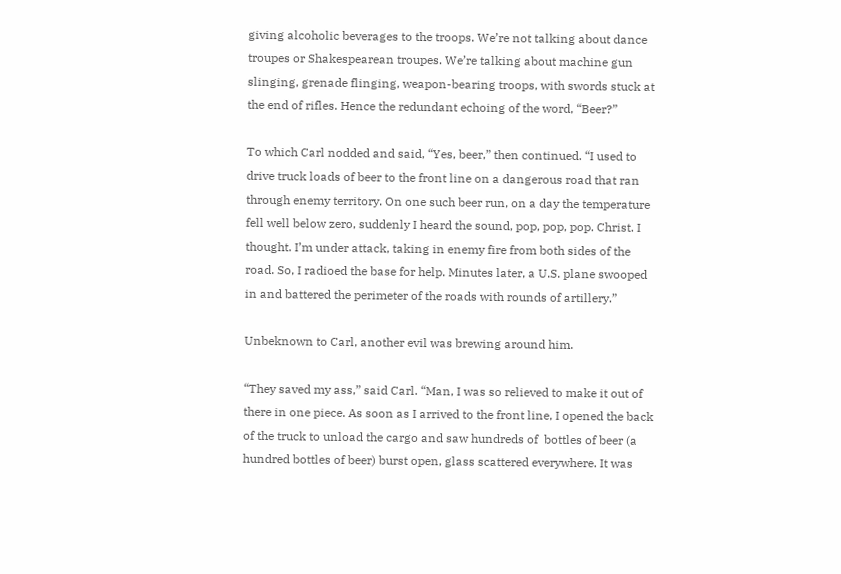giving alcoholic beverages to the troops. We’re not talking about dance troupes or Shakespearean troupes. We’re talking about machine gun slinging, grenade flinging, weapon-bearing troops, with swords stuck at the end of rifles. Hence the redundant echoing of the word, “Beer?”

To which Carl nodded and said, “Yes, beer,” then continued. “I used to drive truck loads of beer to the front line on a dangerous road that ran through enemy territory. On one such beer run, on a day the temperature fell well below zero, suddenly I heard the sound, pop, pop, pop. Christ. I thought. I’m under attack, taking in enemy fire from both sides of the road. So, I radioed the base for help. Minutes later, a U.S. plane swooped in and battered the perimeter of the roads with rounds of artillery.”

Unbeknown to Carl, another evil was brewing around him.

“They saved my ass,” said Carl. “Man, I was so relieved to make it out of there in one piece. As soon as I arrived to the front line, I opened the back of the truck to unload the cargo and saw hundreds of  bottles of beer (a hundred bottles of beer) burst open, glass scattered everywhere. It was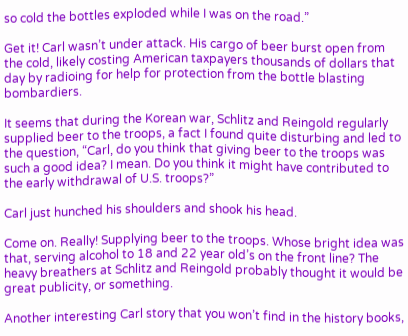so cold the bottles exploded while I was on the road.”

Get it! Carl wasn’t under attack. His cargo of beer burst open from the cold, likely costing American taxpayers thousands of dollars that day by radioing for help for protection from the bottle blasting bombardiers.

It seems that during the Korean war, Schlitz and Reingold regularly supplied beer to the troops, a fact I found quite disturbing and led to the question, “Carl, do you think that giving beer to the troops was such a good idea? I mean. Do you think it might have contributed to the early withdrawal of U.S. troops?”

Carl just hunched his shoulders and shook his head.

Come on. Really! Supplying beer to the troops. Whose bright idea was that, serving alcohol to 18 and 22 year old’s on the front line? The heavy breathers at Schlitz and Reingold probably thought it would be great publicity, or something.

Another interesting Carl story that you won’t find in the history books,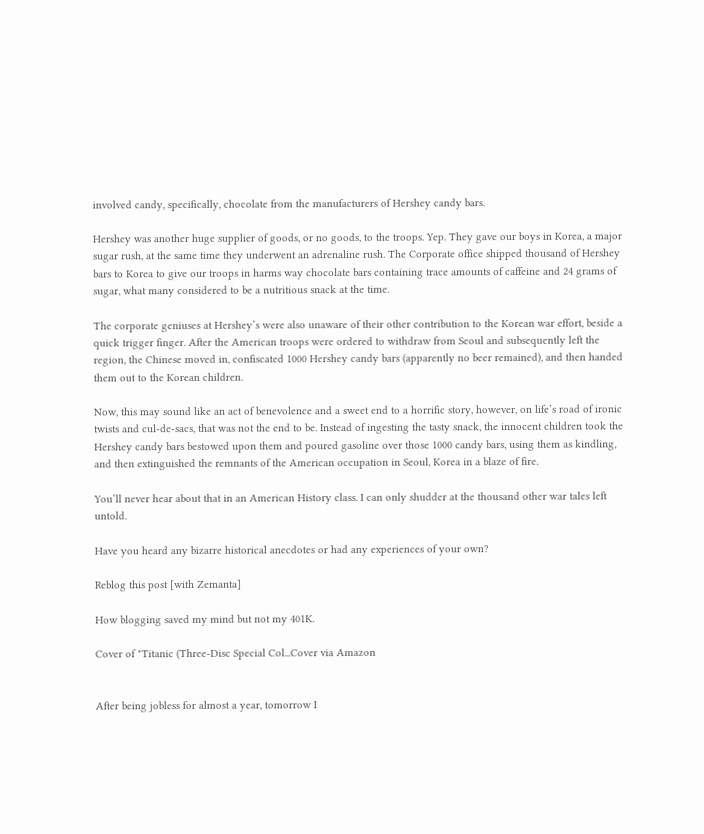involved candy, specifically, chocolate from the manufacturers of Hershey candy bars.

Hershey was another huge supplier of goods, or no goods, to the troops. Yep. They gave our boys in Korea, a major sugar rush, at the same time they underwent an adrenaline rush. The Corporate office shipped thousand of Hershey bars to Korea to give our troops in harms way chocolate bars containing trace amounts of caffeine and 24 grams of sugar, what many considered to be a nutritious snack at the time.

The corporate geniuses at Hershey’s were also unaware of their other contribution to the Korean war effort, beside a quick trigger finger. After the American troops were ordered to withdraw from Seoul and subsequently left the region, the Chinese moved in, confiscated 1000 Hershey candy bars (apparently no beer remained), and then handed them out to the Korean children.

Now, this may sound like an act of benevolence and a sweet end to a horrific story, however, on life’s road of ironic twists and cul-de-sacs, that was not the end to be. Instead of ingesting the tasty snack, the innocent children took the Hershey candy bars bestowed upon them and poured gasoline over those 1000 candy bars, using them as kindling, and then extinguished the remnants of the American occupation in Seoul, Korea in a blaze of fire.

You’ll never hear about that in an American History class. I can only shudder at the thousand other war tales left untold.

Have you heard any bizarre historical anecdotes or had any experiences of your own?

Reblog this post [with Zemanta]

How blogging saved my mind but not my 401K.

Cover of "Titanic (Three-Disc Special Col...Cover via Amazon


After being jobless for almost a year, tomorrow I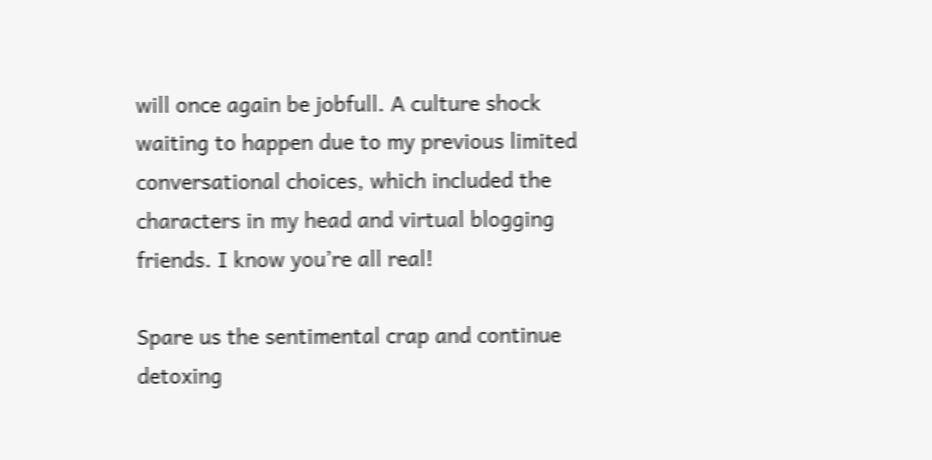will once again be jobfull. A culture shock waiting to happen due to my previous limited conversational choices, which included the characters in my head and virtual blogging friends. I know you’re all real!

Spare us the sentimental crap and continue detoxing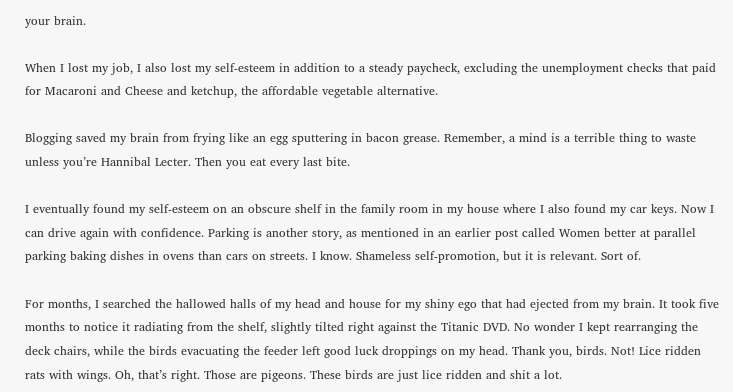your brain.

When I lost my job, I also lost my self-esteem in addition to a steady paycheck, excluding the unemployment checks that paid for Macaroni and Cheese and ketchup, the affordable vegetable alternative.

Blogging saved my brain from frying like an egg sputtering in bacon grease. Remember, a mind is a terrible thing to waste unless you’re Hannibal Lecter. Then you eat every last bite.

I eventually found my self-esteem on an obscure shelf in the family room in my house where I also found my car keys. Now I can drive again with confidence. Parking is another story, as mentioned in an earlier post called Women better at parallel parking baking dishes in ovens than cars on streets. I know. Shameless self-promotion, but it is relevant. Sort of.

For months, I searched the hallowed halls of my head and house for my shiny ego that had ejected from my brain. It took five months to notice it radiating from the shelf, slightly tilted right against the Titanic DVD. No wonder I kept rearranging the deck chairs, while the birds evacuating the feeder left good luck droppings on my head. Thank you, birds. Not! Lice ridden rats with wings. Oh, that’s right. Those are pigeons. These birds are just lice ridden and shit a lot.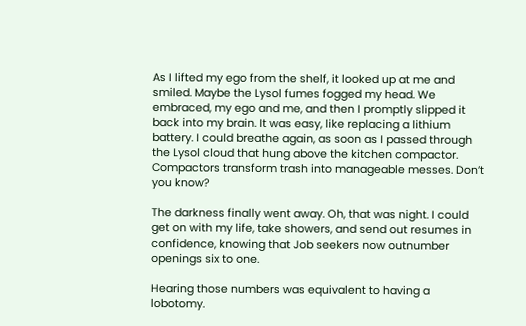As I lifted my ego from the shelf, it looked up at me and smiled. Maybe the Lysol fumes fogged my head. We embraced, my ego and me, and then I promptly slipped it back into my brain. It was easy, like replacing a lithium battery. I could breathe again, as soon as I passed through the Lysol cloud that hung above the kitchen compactor. Compactors transform trash into manageable messes. Don’t you know?

The darkness finally went away. Oh, that was night. I could get on with my life, take showers, and send out resumes in confidence, knowing that Job seekers now outnumber openings six to one.

Hearing those numbers was equivalent to having a lobotomy.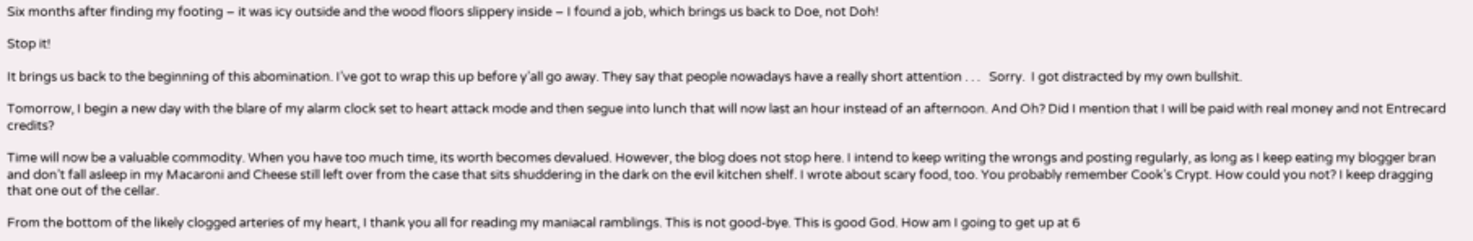Six months after finding my footing – it was icy outside and the wood floors slippery inside – I found a job, which brings us back to Doe, not Doh!

Stop it!

It brings us back to the beginning of this abomination. I’ve got to wrap this up before y’all go away. They say that people nowadays have a really short attention . . .   Sorry.  I got distracted by my own bullshit.

Tomorrow, I begin a new day with the blare of my alarm clock set to heart attack mode and then segue into lunch that will now last an hour instead of an afternoon. And Oh? Did I mention that I will be paid with real money and not Entrecard credits?

Time will now be a valuable commodity. When you have too much time, its worth becomes devalued. However, the blog does not stop here. I intend to keep writing the wrongs and posting regularly, as long as I keep eating my blogger bran and don’t fall asleep in my Macaroni and Cheese still left over from the case that sits shuddering in the dark on the evil kitchen shelf. I wrote about scary food, too. You probably remember Cook’s Crypt. How could you not? I keep dragging that one out of the cellar.

From the bottom of the likely clogged arteries of my heart, I thank you all for reading my maniacal ramblings. This is not good-bye. This is good God. How am I going to get up at 6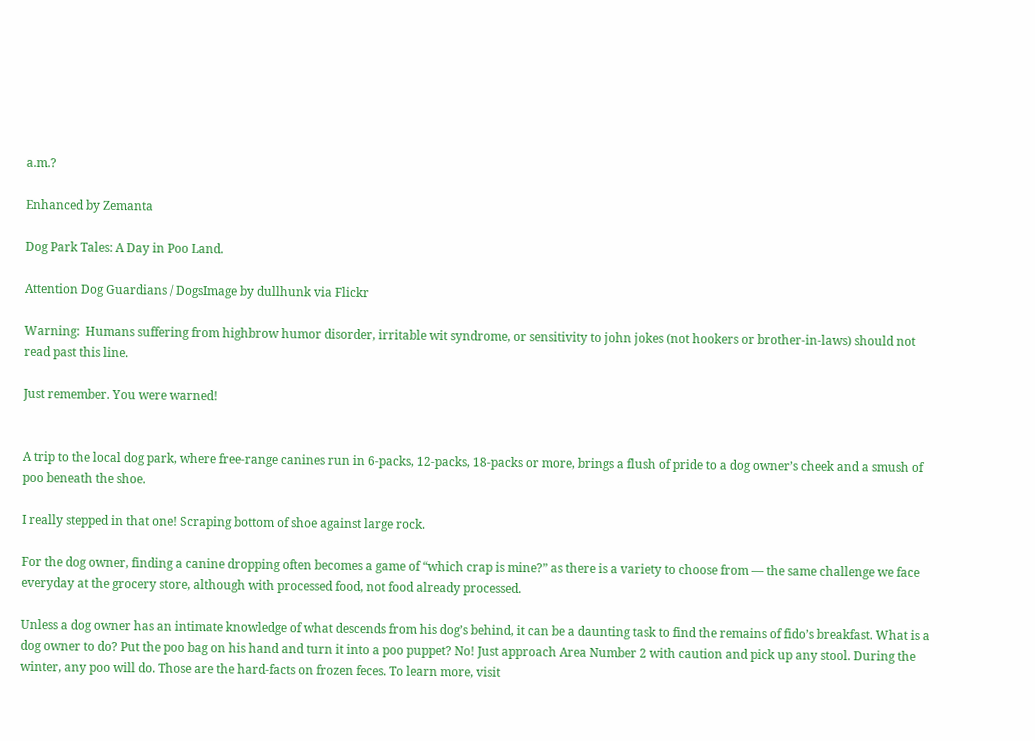a.m.?

Enhanced by Zemanta

Dog Park Tales: A Day in Poo Land.

Attention Dog Guardians / DogsImage by dullhunk via Flickr

Warning:  Humans suffering from highbrow humor disorder, irritable wit syndrome, or sensitivity to john jokes (not hookers or brother-in-laws) should not read past this line.

Just remember. You were warned!


A trip to the local dog park, where free-range canines run in 6-packs, 12-packs, 18-packs or more, brings a flush of pride to a dog owner’s cheek and a smush of poo beneath the shoe.

I really stepped in that one! Scraping bottom of shoe against large rock.

For the dog owner, finding a canine dropping often becomes a game of “which crap is mine?” as there is a variety to choose from — the same challenge we face everyday at the grocery store, although with processed food, not food already processed.

Unless a dog owner has an intimate knowledge of what descends from his dog’s behind, it can be a daunting task to find the remains of fido’s breakfast. What is a dog owner to do? Put the poo bag on his hand and turn it into a poo puppet? No! Just approach Area Number 2 with caution and pick up any stool. During the winter, any poo will do. Those are the hard-facts on frozen feces. To learn more, visit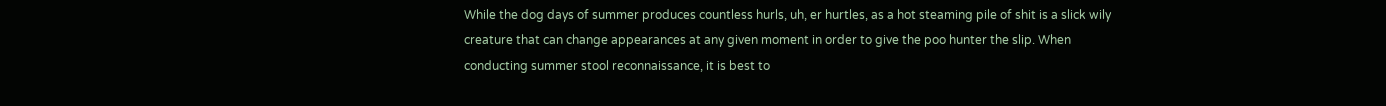While the dog days of summer produces countless hurls, uh, er hurtles, as a hot steaming pile of shit is a slick wily creature that can change appearances at any given moment in order to give the poo hunter the slip. When conducting summer stool reconnaissance, it is best to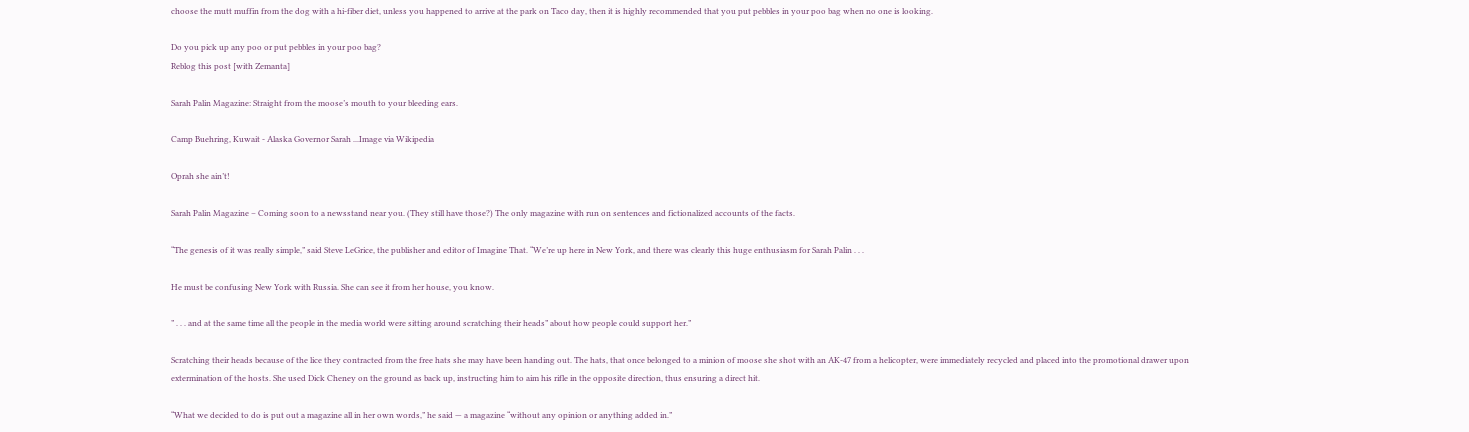choose the mutt muffin from the dog with a hi-fiber diet, unless you happened to arrive at the park on Taco day, then it is highly recommended that you put pebbles in your poo bag when no one is looking.

Do you pick up any poo or put pebbles in your poo bag?
Reblog this post [with Zemanta]

Sarah Palin Magazine: Straight from the moose’s mouth to your bleeding ears.

Camp Buehring, Kuwait - Alaska Governor Sarah ...Image via Wikipedia

Oprah she ain’t!

Sarah Palin Magazine – Coming soon to a newsstand near you. (They still have those?) The only magazine with run on sentences and fictionalized accounts of the facts.

“The genesis of it was really simple,” said Steve LeGrice, the publisher and editor of Imagine That. “We’re up here in New York, and there was clearly this huge enthusiasm for Sarah Palin . . .

He must be confusing New York with Russia. She can see it from her house, you know.

” . . . and at the same time all the people in the media world were sitting around scratching their heads” about how people could support her.”

Scratching their heads because of the lice they contracted from the free hats she may have been handing out. The hats, that once belonged to a minion of moose she shot with an AK-47 from a helicopter, were immediately recycled and placed into the promotional drawer upon extermination of the hosts. She used Dick Cheney on the ground as back up, instructing him to aim his rifle in the opposite direction, thus ensuring a direct hit.

“What we decided to do is put out a magazine all in her own words,” he said — a magazine “without any opinion or anything added in.”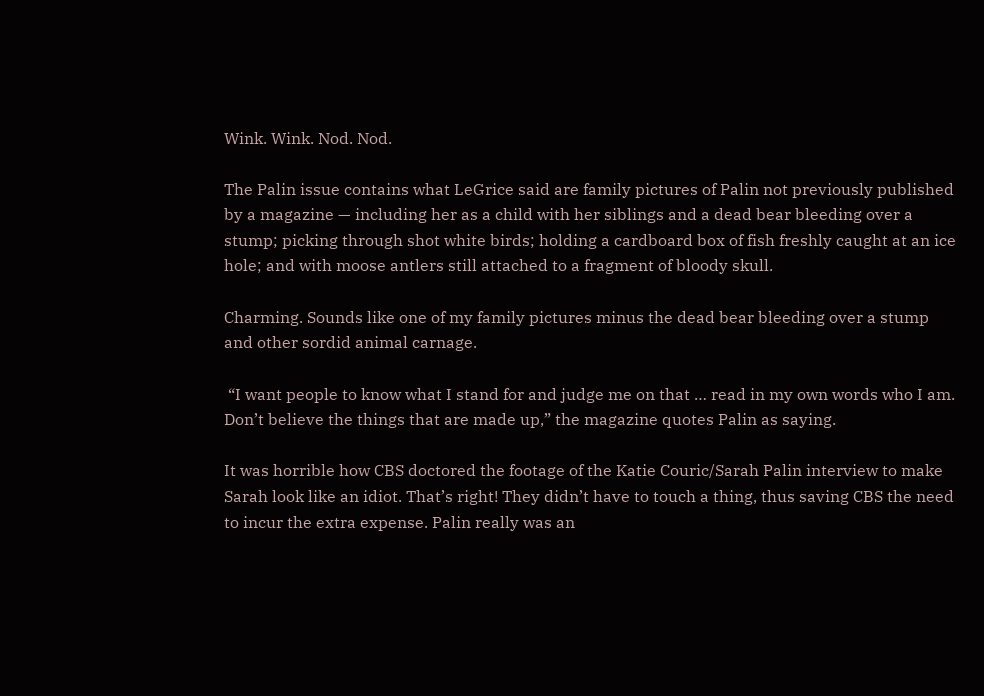Wink. Wink. Nod. Nod.

The Palin issue contains what LeGrice said are family pictures of Palin not previously published by a magazine — including her as a child with her siblings and a dead bear bleeding over a stump; picking through shot white birds; holding a cardboard box of fish freshly caught at an ice hole; and with moose antlers still attached to a fragment of bloody skull.

Charming. Sounds like one of my family pictures minus the dead bear bleeding over a stump and other sordid animal carnage.

 “I want people to know what I stand for and judge me on that … read in my own words who I am. Don’t believe the things that are made up,” the magazine quotes Palin as saying.

It was horrible how CBS doctored the footage of the Katie Couric/Sarah Palin interview to make Sarah look like an idiot. That’s right! They didn’t have to touch a thing, thus saving CBS the need to incur the extra expense. Palin really was an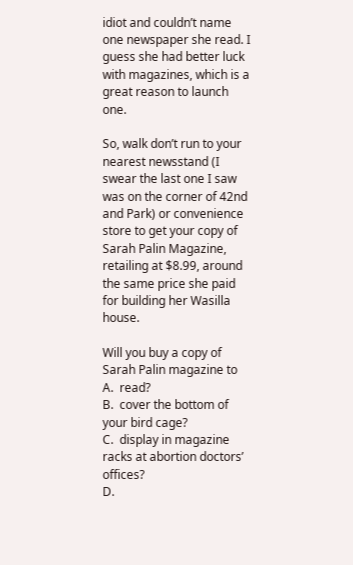idiot and couldn’t name one newspaper she read. I guess she had better luck with magazines, which is a great reason to launch one.

So, walk don’t run to your nearest newsstand (I swear the last one I saw was on the corner of 42nd and Park) or convenience store to get your copy of Sarah Palin Magazine, retailing at $8.99, around the same price she paid for building her Wasilla house.

Will you buy a copy of Sarah Palin magazine to
A.  read?
B.  cover the bottom of your bird cage?
C.  display in magazine racks at abortion doctors’ offices?
D.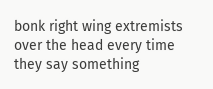bonk right wing extremists over the head every time they say something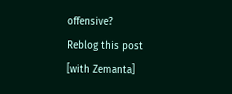offensive?
Reblog this post [with Zemanta]